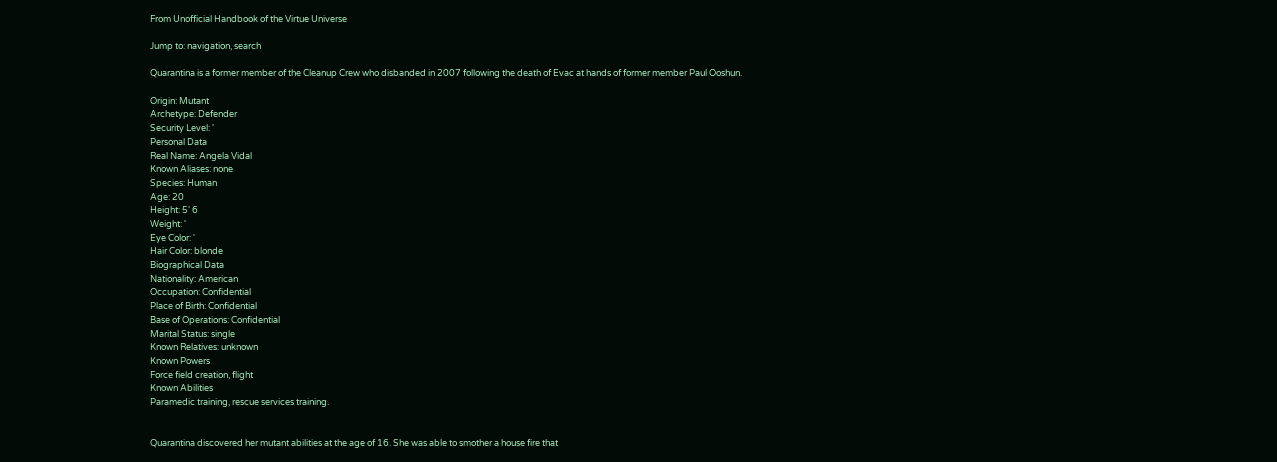From Unofficial Handbook of the Virtue Universe

Jump to: navigation, search

Quarantina is a former member of the Cleanup Crew who disbanded in 2007 following the death of Evac at hands of former member Paul Ooshun.

Origin: Mutant
Archetype: Defender
Security Level: '
Personal Data
Real Name: Angela Vidal
Known Aliases: none
Species: Human
Age: 20
Height: 5' 6
Weight: '
Eye Color: '
Hair Color: blonde
Biographical Data
Nationality: American
Occupation: Confidential
Place of Birth: Confidential
Base of Operations: Confidential
Marital Status: single
Known Relatives: unknown
Known Powers
Force field creation, flight
Known Abilities
Paramedic training, rescue services training.


Quarantina discovered her mutant abilities at the age of 16. She was able to smother a house fire that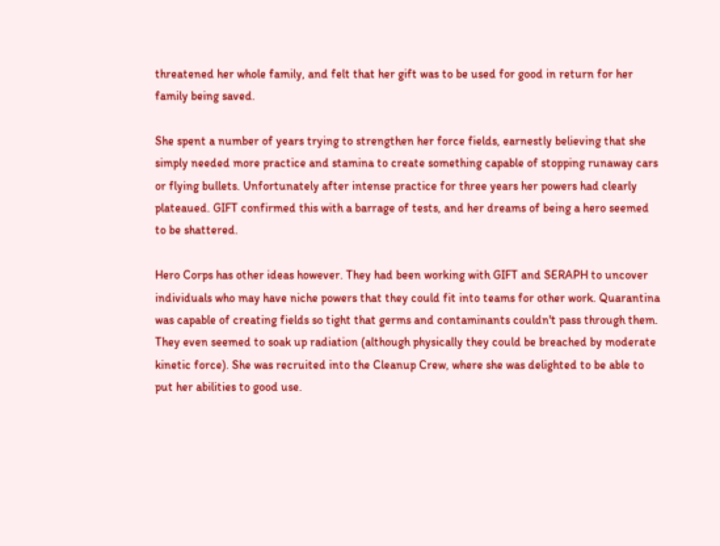threatened her whole family, and felt that her gift was to be used for good in return for her family being saved.

She spent a number of years trying to strengthen her force fields, earnestly believing that she simply needed more practice and stamina to create something capable of stopping runaway cars or flying bullets. Unfortunately after intense practice for three years her powers had clearly plateaued. GIFT confirmed this with a barrage of tests, and her dreams of being a hero seemed to be shattered.

Hero Corps has other ideas however. They had been working with GIFT and SERAPH to uncover individuals who may have niche powers that they could fit into teams for other work. Quarantina was capable of creating fields so tight that germs and contaminants couldn't pass through them. They even seemed to soak up radiation (although physically they could be breached by moderate kinetic force). She was recruited into the Cleanup Crew, where she was delighted to be able to put her abilities to good use.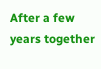After a few years together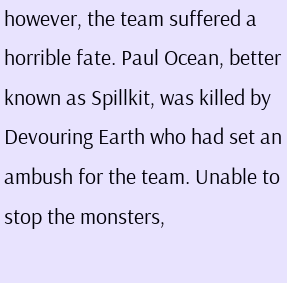however, the team suffered a horrible fate. Paul Ocean, better known as Spillkit, was killed by Devouring Earth who had set an ambush for the team. Unable to stop the monsters,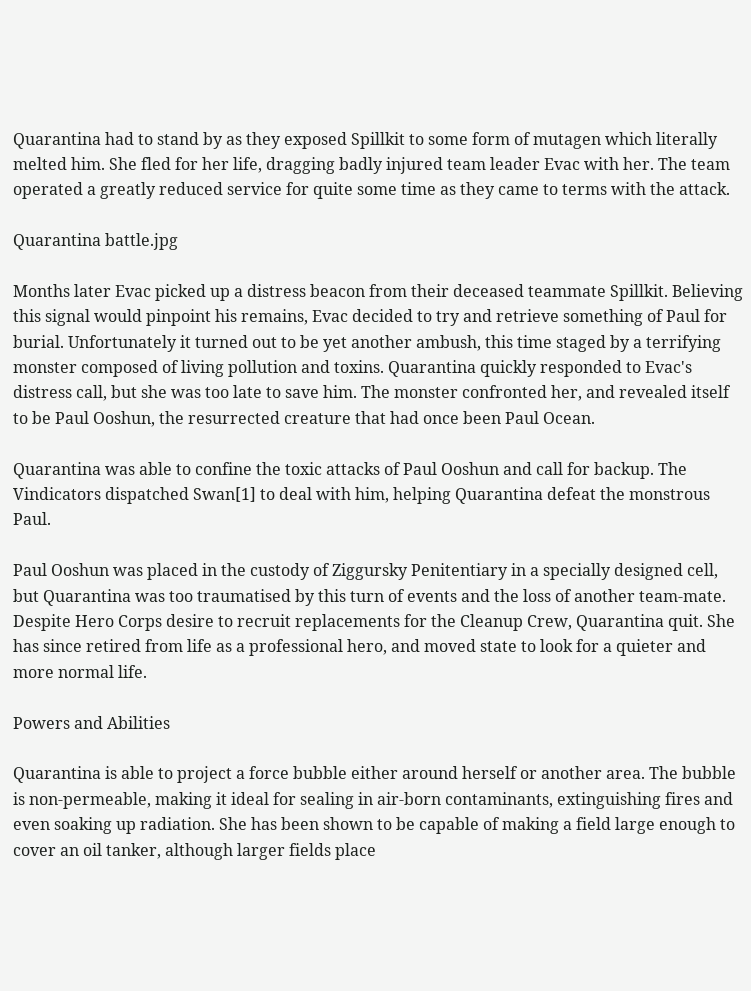Quarantina had to stand by as they exposed Spillkit to some form of mutagen which literally melted him. She fled for her life, dragging badly injured team leader Evac with her. The team operated a greatly reduced service for quite some time as they came to terms with the attack.

Quarantina battle.jpg

Months later Evac picked up a distress beacon from their deceased teammate Spillkit. Believing this signal would pinpoint his remains, Evac decided to try and retrieve something of Paul for burial. Unfortunately it turned out to be yet another ambush, this time staged by a terrifying monster composed of living pollution and toxins. Quarantina quickly responded to Evac's distress call, but she was too late to save him. The monster confronted her, and revealed itself to be Paul Ooshun, the resurrected creature that had once been Paul Ocean.

Quarantina was able to confine the toxic attacks of Paul Ooshun and call for backup. The Vindicators dispatched Swan[1] to deal with him, helping Quarantina defeat the monstrous Paul.

Paul Ooshun was placed in the custody of Ziggursky Penitentiary in a specially designed cell, but Quarantina was too traumatised by this turn of events and the loss of another team-mate. Despite Hero Corps desire to recruit replacements for the Cleanup Crew, Quarantina quit. She has since retired from life as a professional hero, and moved state to look for a quieter and more normal life.

Powers and Abilities

Quarantina is able to project a force bubble either around herself or another area. The bubble is non-permeable, making it ideal for sealing in air-born contaminants, extinguishing fires and even soaking up radiation. She has been shown to be capable of making a field large enough to cover an oil tanker, although larger fields place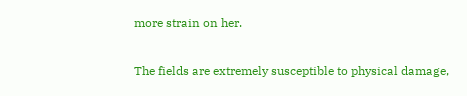more strain on her.

The fields are extremely susceptible to physical damage,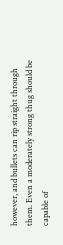however, and bullets can rip straight through them. Even a moderately strong thug should be capable of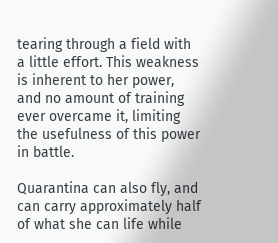tearing through a field with a little effort. This weakness is inherent to her power, and no amount of training ever overcame it, limiting the usefulness of this power in battle.

Quarantina can also fly, and can carry approximately half of what she can life while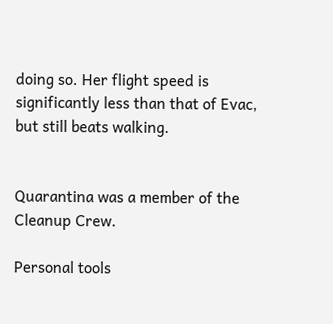doing so. Her flight speed is significantly less than that of Evac, but still beats walking.


Quarantina was a member of the Cleanup Crew.

Personal tools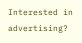Interested in advertising?